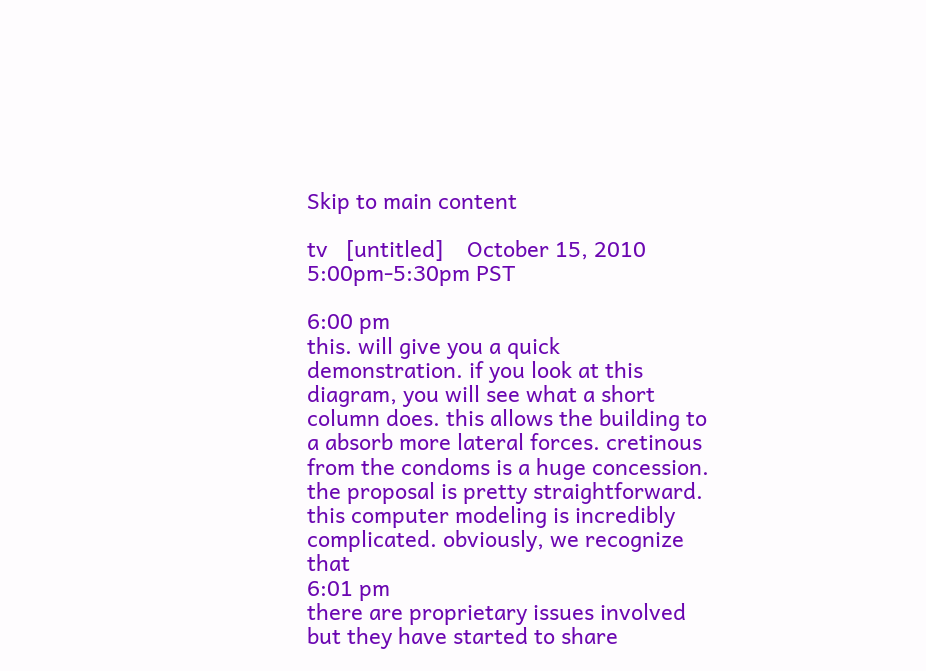Skip to main content

tv   [untitled]    October 15, 2010 5:00pm-5:30pm PST

6:00 pm
this. will give you a quick demonstration. if you look at this diagram, you will see what a short column does. this allows the building to a absorb more lateral forces. cretinous from the condoms is a huge concession. the proposal is pretty straightforward. this computer modeling is incredibly complicated. obviously, we recognize that
6:01 pm
there are proprietary issues involved but they have started to share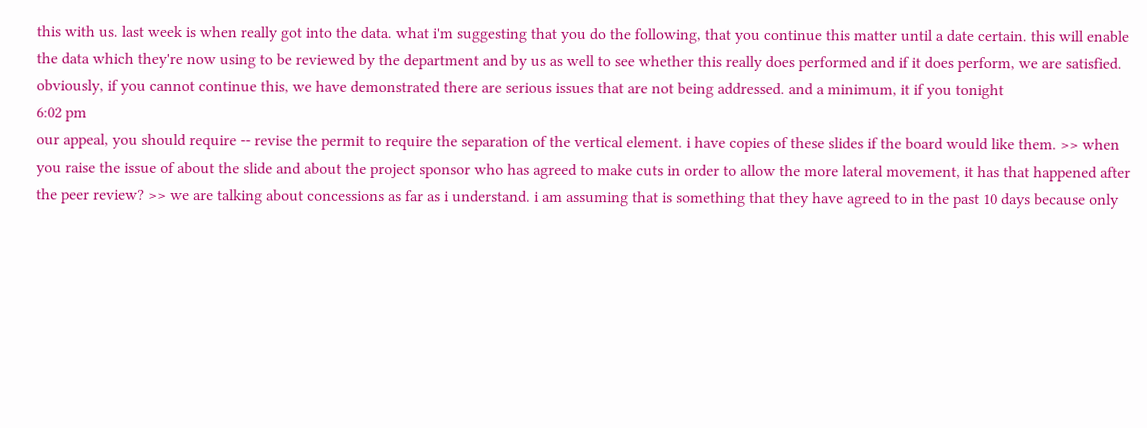this with us. last week is when really got into the data. what i'm suggesting that you do the following, that you continue this matter until a date certain. this will enable the data which they're now using to be reviewed by the department and by us as well to see whether this really does performed and if it does perform, we are satisfied. obviously, if you cannot continue this, we have demonstrated there are serious issues that are not being addressed. and a minimum, it if you tonight
6:02 pm
our appeal, you should require -- revise the permit to require the separation of the vertical element. i have copies of these slides if the board would like them. >> when you raise the issue of about the slide and about the project sponsor who has agreed to make cuts in order to allow the more lateral movement, it has that happened after the peer review? >> we are talking about concessions as far as i understand. i am assuming that is something that they have agreed to in the past 10 days because only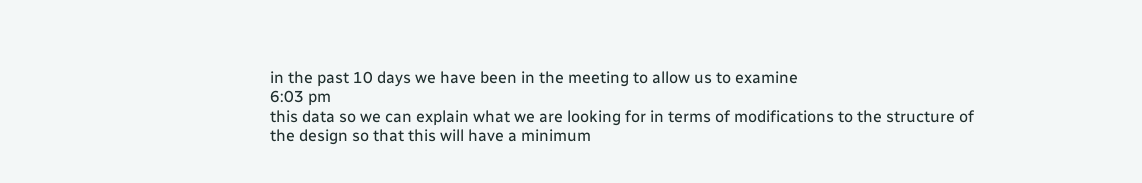in the past 10 days we have been in the meeting to allow us to examine
6:03 pm
this data so we can explain what we are looking for in terms of modifications to the structure of the design so that this will have a minimum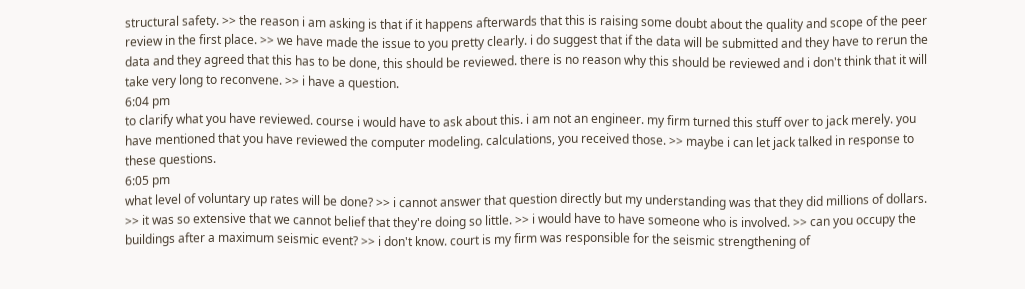structural safety. >> the reason i am asking is that if it happens afterwards that this is raising some doubt about the quality and scope of the peer review in the first place. >> we have made the issue to you pretty clearly. i do suggest that if the data will be submitted and they have to rerun the data and they agreed that this has to be done, this should be reviewed. there is no reason why this should be reviewed and i don't think that it will take very long to reconvene. >> i have a question.
6:04 pm
to clarify what you have reviewed. course i would have to ask about this. i am not an engineer. my firm turned this stuff over to jack merely. you have mentioned that you have reviewed the computer modeling. calculations, you received those. >> maybe i can let jack talked in response to these questions.
6:05 pm
what level of voluntary up rates will be done? >> i cannot answer that question directly but my understanding was that they did millions of dollars. >> it was so extensive that we cannot belief that they're doing so little. >> i would have to have someone who is involved. >> can you occupy the buildings after a maximum seismic event? >> i don't know. court is my firm was responsible for the seismic strengthening of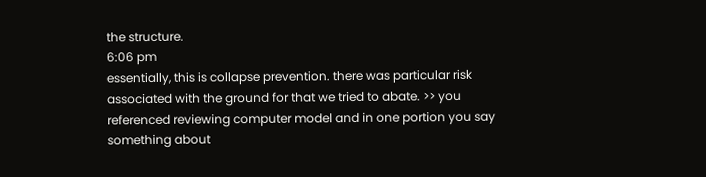the structure.
6:06 pm
essentially, this is collapse prevention. there was particular risk associated with the ground for that we tried to abate. >> you referenced reviewing computer model and in one portion you say something about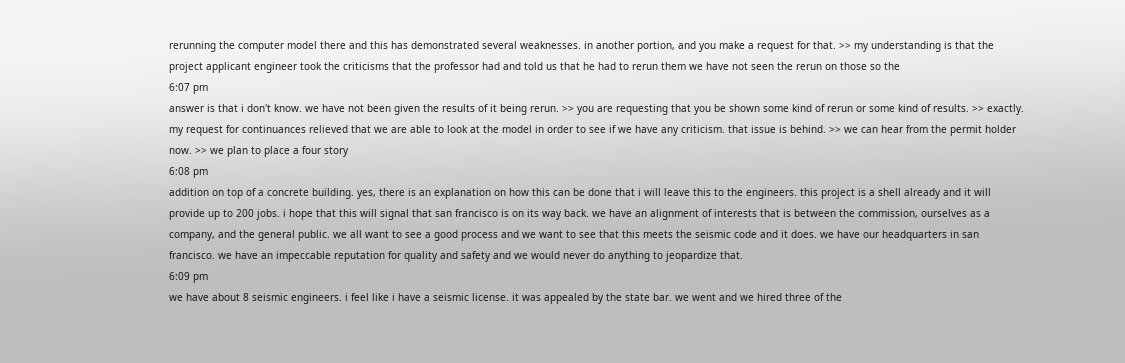rerunning the computer model there and this has demonstrated several weaknesses. in another portion, and you make a request for that. >> my understanding is that the project applicant engineer took the criticisms that the professor had and told us that he had to rerun them we have not seen the rerun on those so the
6:07 pm
answer is that i don't know. we have not been given the results of it being rerun. >> you are requesting that you be shown some kind of rerun or some kind of results. >> exactly. my request for continuances relieved that we are able to look at the model in order to see if we have any criticism. that issue is behind. >> we can hear from the permit holder now. >> we plan to place a four story
6:08 pm
addition on top of a concrete building. yes, there is an explanation on how this can be done that i will leave this to the engineers. this project is a shell already and it will provide up to 200 jobs. i hope that this will signal that san francisco is on its way back. we have an alignment of interests that is between the commission, ourselves as a company, and the general public. we all want to see a good process and we want to see that this meets the seismic code and it does. we have our headquarters in san francisco. we have an impeccable reputation for quality and safety and we would never do anything to jeopardize that.
6:09 pm
we have about 8 seismic engineers. i feel like i have a seismic license. it was appealed by the state bar. we went and we hired three of the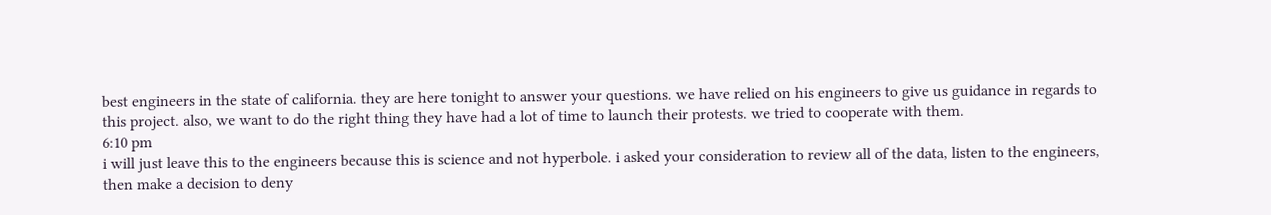best engineers in the state of california. they are here tonight to answer your questions. we have relied on his engineers to give us guidance in regards to this project. also, we want to do the right thing they have had a lot of time to launch their protests. we tried to cooperate with them.
6:10 pm
i will just leave this to the engineers because this is science and not hyperbole. i asked your consideration to review all of the data, listen to the engineers, then make a decision to deny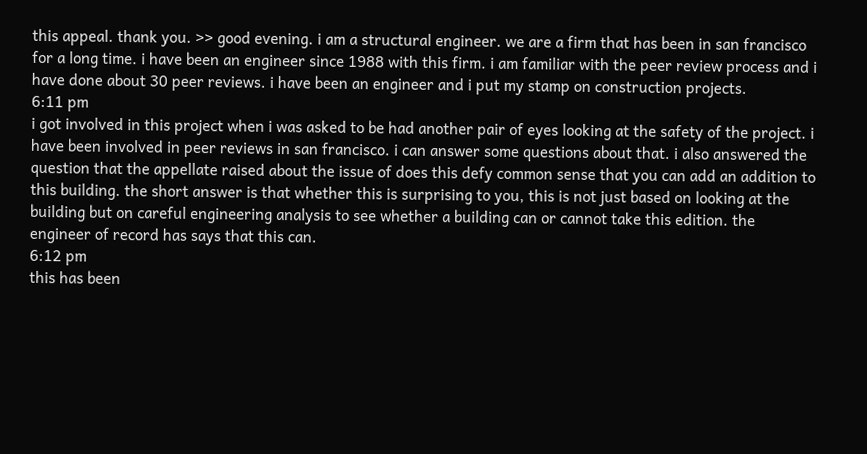this appeal. thank you. >> good evening. i am a structural engineer. we are a firm that has been in san francisco for a long time. i have been an engineer since 1988 with this firm. i am familiar with the peer review process and i have done about 30 peer reviews. i have been an engineer and i put my stamp on construction projects.
6:11 pm
i got involved in this project when i was asked to be had another pair of eyes looking at the safety of the project. i have been involved in peer reviews in san francisco. i can answer some questions about that. i also answered the question that the appellate raised about the issue of does this defy common sense that you can add an addition to this building. the short answer is that whether this is surprising to you, this is not just based on looking at the building but on careful engineering analysis to see whether a building can or cannot take this edition. the engineer of record has says that this can.
6:12 pm
this has been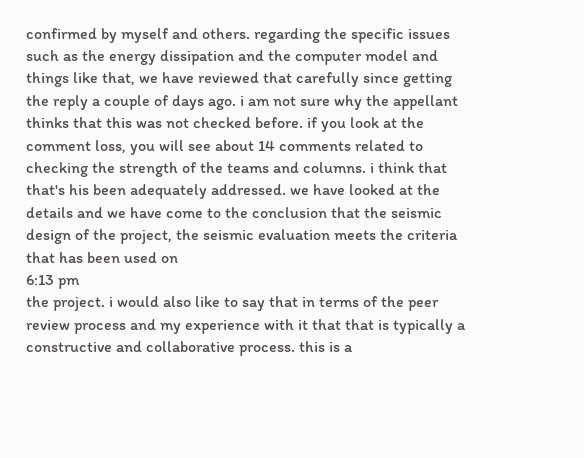confirmed by myself and others. regarding the specific issues such as the energy dissipation and the computer model and things like that, we have reviewed that carefully since getting the reply a couple of days ago. i am not sure why the appellant thinks that this was not checked before. if you look at the comment loss, you will see about 14 comments related to checking the strength of the teams and columns. i think that that's his been adequately addressed. we have looked at the details and we have come to the conclusion that the seismic design of the project, the seismic evaluation meets the criteria that has been used on
6:13 pm
the project. i would also like to say that in terms of the peer review process and my experience with it that that is typically a constructive and collaborative process. this is a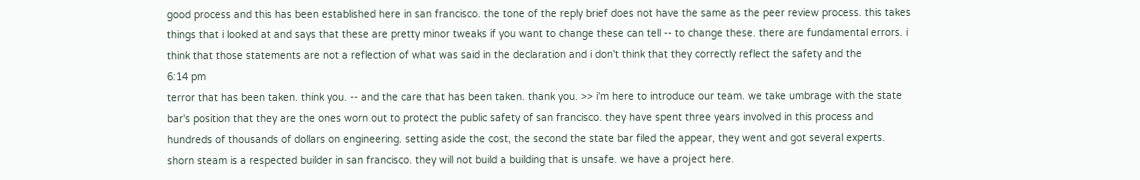good process and this has been established here in san francisco. the tone of the reply brief does not have the same as the peer review process. this takes things that i looked at and says that these are pretty minor tweaks if you want to change these can tell -- to change these. there are fundamental errors. i think that those statements are not a reflection of what was said in the declaration and i don't think that they correctly reflect the safety and the
6:14 pm
terror that has been taken. think you. -- and the care that has been taken. thank you. >> i'm here to introduce our team. we take umbrage with the state bar's position that they are the ones worn out to protect the public safety of san francisco. they have spent three years involved in this process and hundreds of thousands of dollars on engineering. setting aside the cost, the second the state bar filed the appear, they went and got several experts. shorn steam is a respected builder in san francisco. they will not build a building that is unsafe. we have a project here.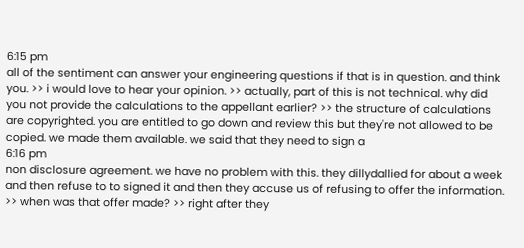6:15 pm
all of the sentiment can answer your engineering questions if that is in question. and think you. >> i would love to hear your opinion. >> actually, part of this is not technical. why did you not provide the calculations to the appellant earlier? >> the structure of calculations are copyrighted. you are entitled to go down and review this but they're not allowed to be copied. we made them available. we said that they need to sign a
6:16 pm
non disclosure agreement. we have no problem with this. they dillydallied for about a week and then refuse to to signed it and then they accuse us of refusing to offer the information. >> when was that offer made? >> right after they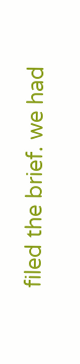filed the brief. we had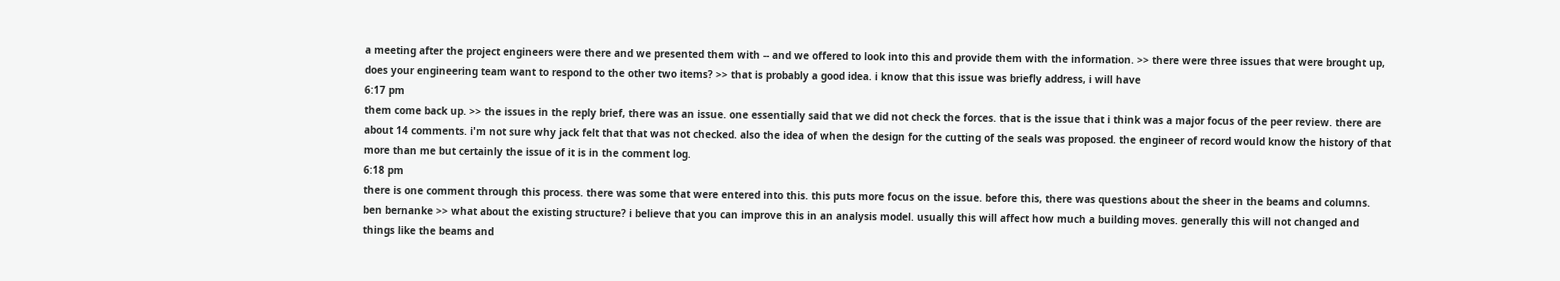a meeting after the project engineers were there and we presented them with -- and we offered to look into this and provide them with the information. >> there were three issues that were brought up, does your engineering team want to respond to the other two items? >> that is probably a good idea. i know that this issue was briefly address, i will have
6:17 pm
them come back up. >> the issues in the reply brief, there was an issue. one essentially said that we did not check the forces. that is the issue that i think was a major focus of the peer review. there are about 14 comments. i'm not sure why jack felt that that was not checked. also the idea of when the design for the cutting of the seals was proposed. the engineer of record would know the history of that more than me but certainly the issue of it is in the comment log.
6:18 pm
there is one comment through this process. there was some that were entered into this. this puts more focus on the issue. before this, there was questions about the sheer in the beams and columns. ben bernanke >> what about the existing structure? i believe that you can improve this in an analysis model. usually this will affect how much a building moves. generally this will not changed and things like the beams and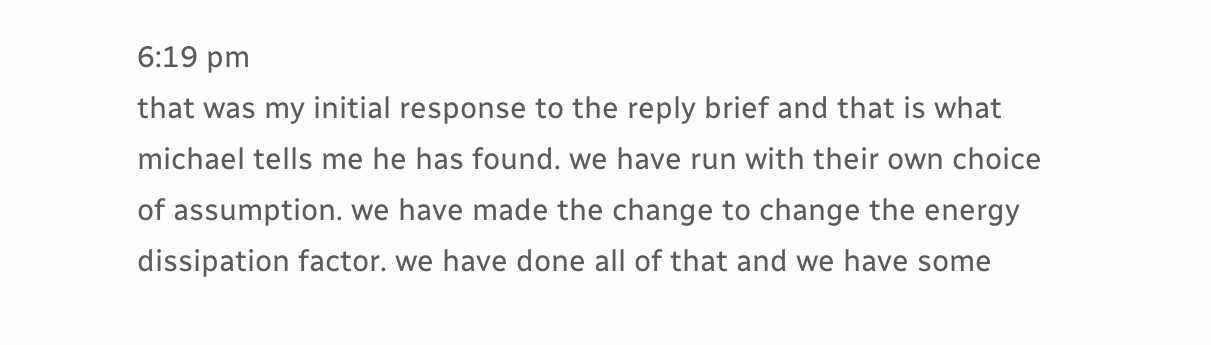6:19 pm
that was my initial response to the reply brief and that is what michael tells me he has found. we have run with their own choice of assumption. we have made the change to change the energy dissipation factor. we have done all of that and we have some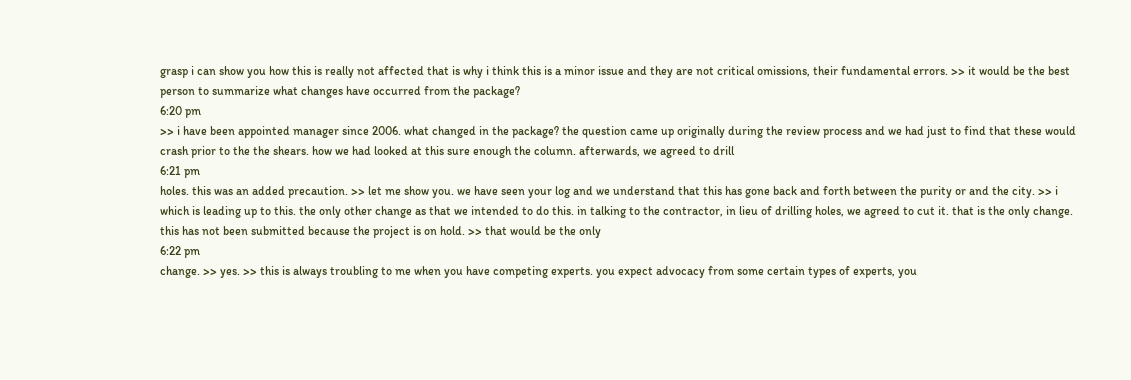grasp i can show you how this is really not affected that is why i think this is a minor issue and they are not critical omissions, their fundamental errors. >> it would be the best person to summarize what changes have occurred from the package?
6:20 pm
>> i have been appointed manager since 2006. what changed in the package? the question came up originally during the review process and we had just to find that these would crash prior to the the shears. how we had looked at this sure enough the column. afterwards, we agreed to drill
6:21 pm
holes. this was an added precaution. >> let me show you. we have seen your log and we understand that this has gone back and forth between the purity or and the city. >> i which is leading up to this. the only other change as that we intended to do this. in talking to the contractor, in lieu of drilling holes, we agreed to cut it. that is the only change. this has not been submitted because the project is on hold. >> that would be the only
6:22 pm
change. >> yes. >> this is always troubling to me when you have competing experts. you expect advocacy from some certain types of experts, you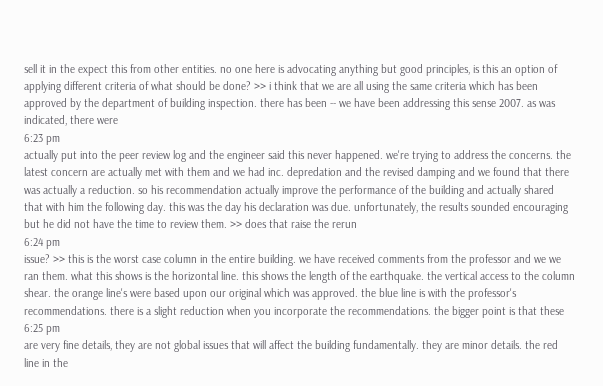sell it in the expect this from other entities. no one here is advocating anything but good principles, is this an option of applying different criteria of what should be done? >> i think that we are all using the same criteria which has been approved by the department of building inspection. there has been -- we have been addressing this sense 2007. as was indicated, there were
6:23 pm
actually put into the peer review log and the engineer said this never happened. we're trying to address the concerns. the latest concern are actually met with them and we had inc. depredation and the revised damping and we found that there was actually a reduction. so his recommendation actually improve the performance of the building and actually shared that with him the following day. this was the day his declaration was due. unfortunately, the results sounded encouraging but he did not have the time to review them. >> does that raise the rerun
6:24 pm
issue? >> this is the worst case column in the entire building. we have received comments from the professor and we we ran them. what this shows is the horizontal line. this shows the length of the earthquake. the vertical access to the column shear. the orange line's were based upon our original which was approved. the blue line is with the professor's recommendations. there is a slight reduction when you incorporate the recommendations. the bigger point is that these
6:25 pm
are very fine details, they are not global issues that will affect the building fundamentally. they are minor details. the red line in the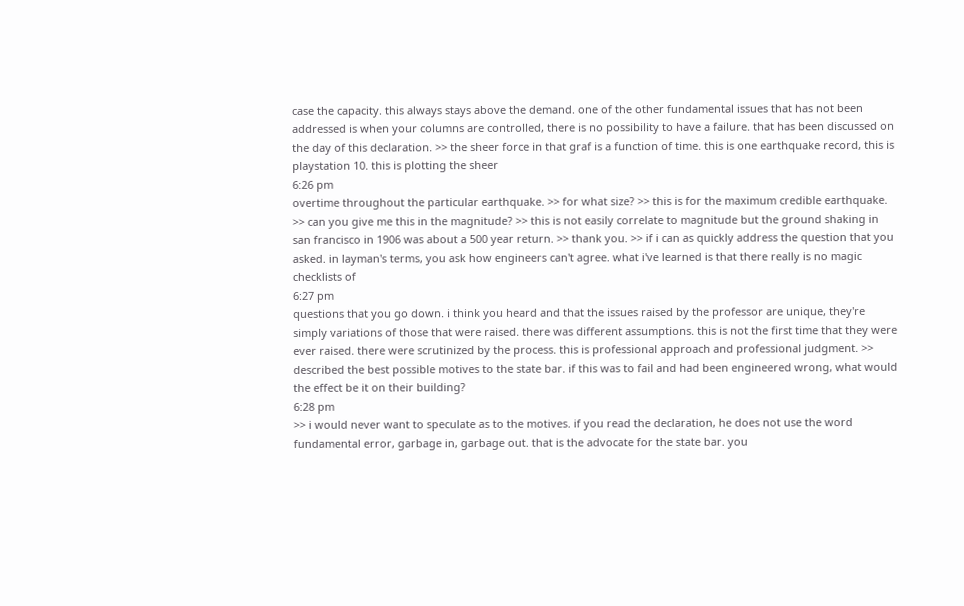case the capacity. this always stays above the demand. one of the other fundamental issues that has not been addressed is when your columns are controlled, there is no possibility to have a failure. that has been discussed on the day of this declaration. >> the sheer force in that graf is a function of time. this is one earthquake record, this is playstation 10. this is plotting the sheer
6:26 pm
overtime throughout the particular earthquake. >> for what size? >> this is for the maximum credible earthquake. >> can you give me this in the magnitude? >> this is not easily correlate to magnitude but the ground shaking in san francisco in 1906 was about a 500 year return. >> thank you. >> if i can as quickly address the question that you asked. in layman's terms, you ask how engineers can't agree. what i've learned is that there really is no magic checklists of
6:27 pm
questions that you go down. i think you heard and that the issues raised by the professor are unique, they're simply variations of those that were raised. there was different assumptions. this is not the first time that they were ever raised. there were scrutinized by the process. this is professional approach and professional judgment. >> described the best possible motives to the state bar. if this was to fail and had been engineered wrong, what would the effect be it on their building?
6:28 pm
>> i would never want to speculate as to the motives. if you read the declaration, he does not use the word fundamental error, garbage in, garbage out. that is the advocate for the state bar. you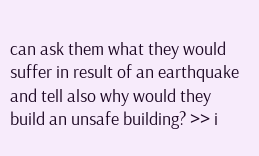can ask them what they would suffer in result of an earthquake and tell also why would they build an unsafe building? >> i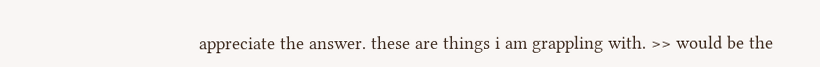appreciate the answer. these are things i am grappling with. >> would be the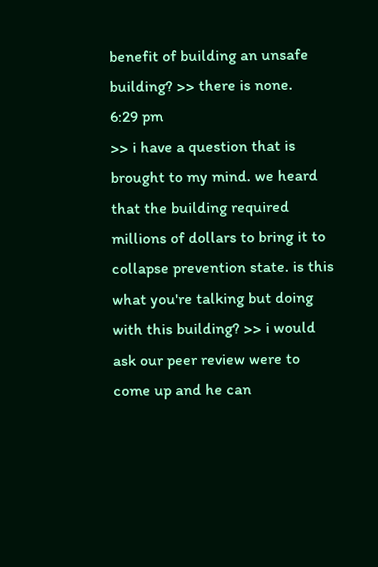benefit of building an unsafe building? >> there is none.
6:29 pm
>> i have a question that is brought to my mind. we heard that the building required millions of dollars to bring it to collapse prevention state. is this what you're talking but doing with this building? >> i would ask our peer review were to come up and he can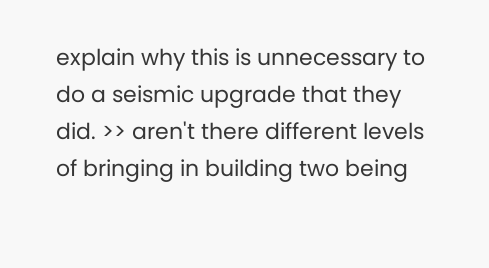explain why this is unnecessary to do a seismic upgrade that they did. >> aren't there different levels of bringing in building two being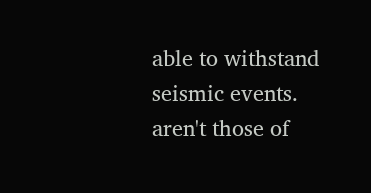able to withstand seismic events. aren't those of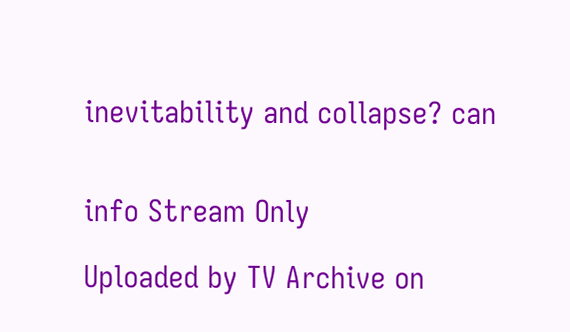inevitability and collapse? can


info Stream Only

Uploaded by TV Archive on